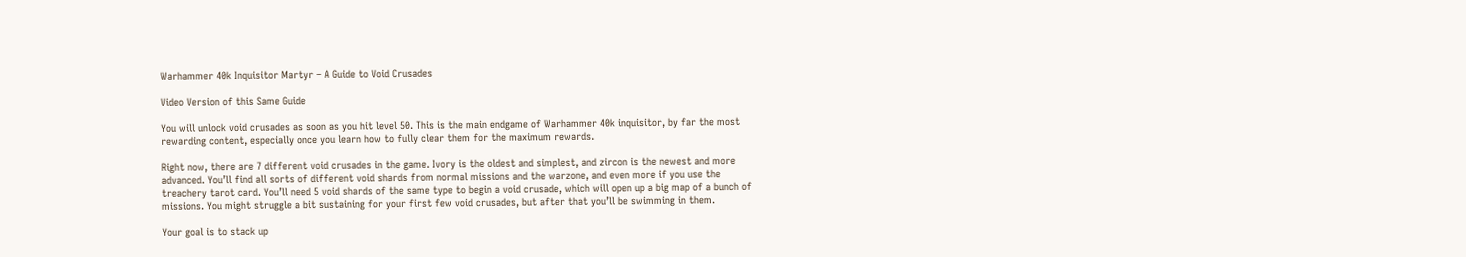Warhammer 40k Inquisitor Martyr – A Guide to Void Crusades

Video Version of this Same Guide

You will unlock void crusades as soon as you hit level 50. This is the main endgame of Warhammer 40k inquisitor, by far the most rewarding content, especially once you learn how to fully clear them for the maximum rewards.

Right now, there are 7 different void crusades in the game. Ivory is the oldest and simplest, and zircon is the newest and more advanced. You’ll find all sorts of different void shards from normal missions and the warzone, and even more if you use the treachery tarot card. You’ll need 5 void shards of the same type to begin a void crusade, which will open up a big map of a bunch of missions. You might struggle a bit sustaining for your first few void crusades, but after that you’ll be swimming in them.

Your goal is to stack up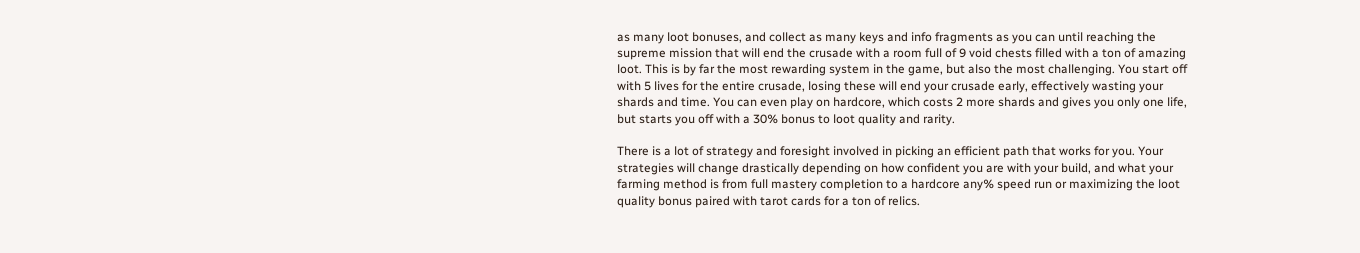as many loot bonuses, and collect as many keys and info fragments as you can until reaching the supreme mission that will end the crusade with a room full of 9 void chests filled with a ton of amazing loot. This is by far the most rewarding system in the game, but also the most challenging. You start off with 5 lives for the entire crusade, losing these will end your crusade early, effectively wasting your shards and time. You can even play on hardcore, which costs 2 more shards and gives you only one life, but starts you off with a 30% bonus to loot quality and rarity.

There is a lot of strategy and foresight involved in picking an efficient path that works for you. Your strategies will change drastically depending on how confident you are with your build, and what your farming method is from full mastery completion to a hardcore any% speed run or maximizing the loot quality bonus paired with tarot cards for a ton of relics.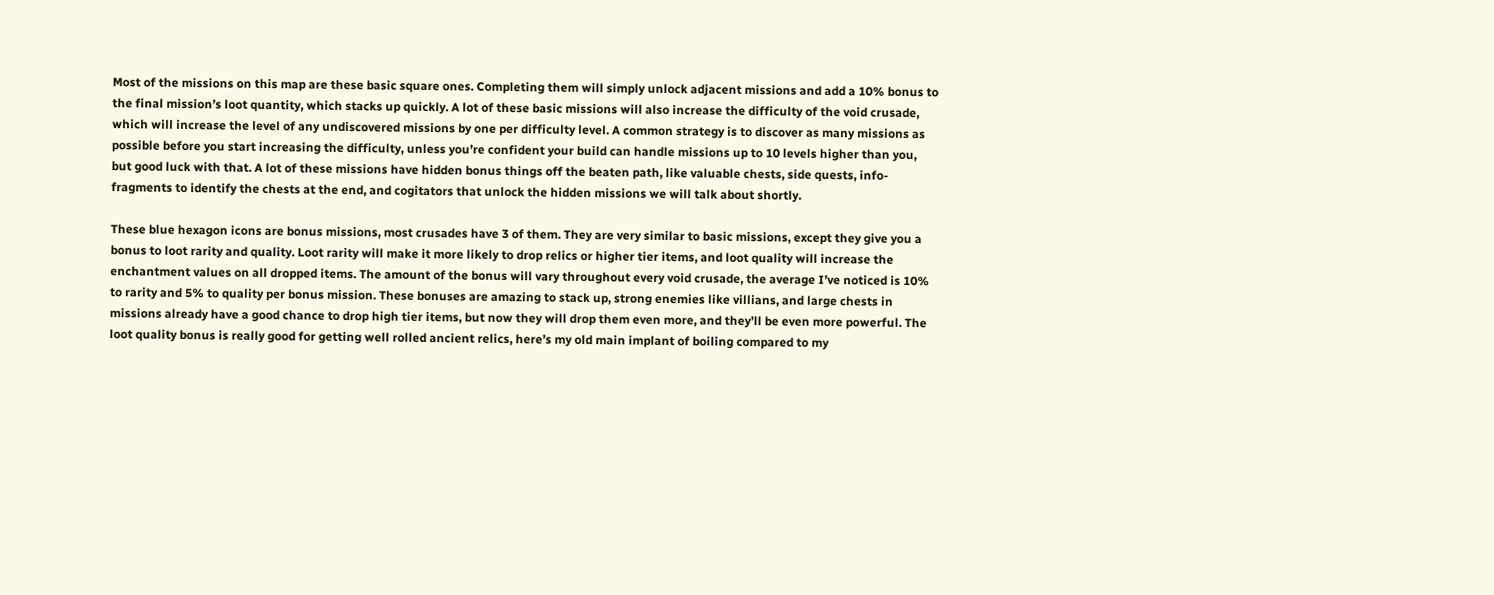Most of the missions on this map are these basic square ones. Completing them will simply unlock adjacent missions and add a 10% bonus to the final mission’s loot quantity, which stacks up quickly. A lot of these basic missions will also increase the difficulty of the void crusade, which will increase the level of any undiscovered missions by one per difficulty level. A common strategy is to discover as many missions as possible before you start increasing the difficulty, unless you’re confident your build can handle missions up to 10 levels higher than you, but good luck with that. A lot of these missions have hidden bonus things off the beaten path, like valuable chests, side quests, info-fragments to identify the chests at the end, and cogitators that unlock the hidden missions we will talk about shortly.

These blue hexagon icons are bonus missions, most crusades have 3 of them. They are very similar to basic missions, except they give you a bonus to loot rarity and quality. Loot rarity will make it more likely to drop relics or higher tier items, and loot quality will increase the enchantment values on all dropped items. The amount of the bonus will vary throughout every void crusade, the average I’ve noticed is 10% to rarity and 5% to quality per bonus mission. These bonuses are amazing to stack up, strong enemies like villians, and large chests in missions already have a good chance to drop high tier items, but now they will drop them even more, and they’ll be even more powerful. The loot quality bonus is really good for getting well rolled ancient relics, here’s my old main implant of boiling compared to my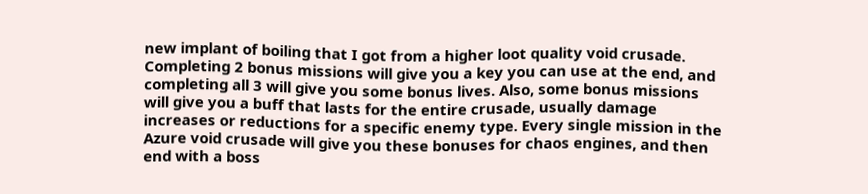new implant of boiling that I got from a higher loot quality void crusade. Completing 2 bonus missions will give you a key you can use at the end, and completing all 3 will give you some bonus lives. Also, some bonus missions will give you a buff that lasts for the entire crusade, usually damage increases or reductions for a specific enemy type. Every single mission in the Azure void crusade will give you these bonuses for chaos engines, and then end with a boss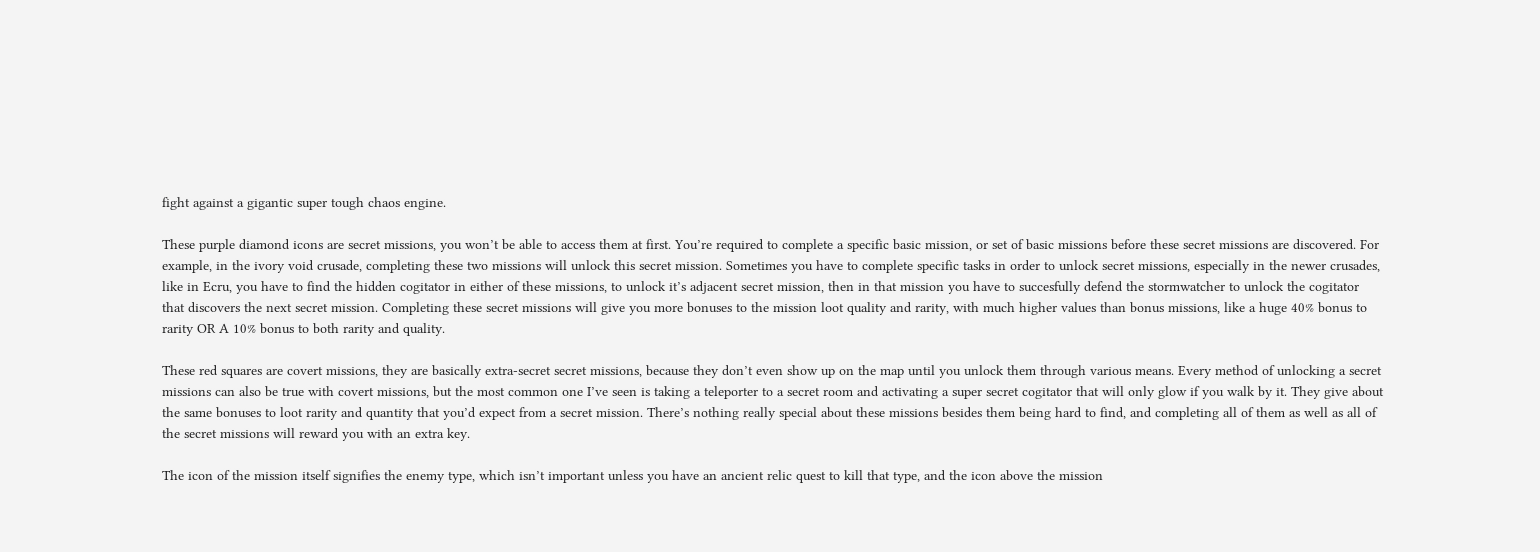fight against a gigantic super tough chaos engine.

These purple diamond icons are secret missions, you won’t be able to access them at first. You’re required to complete a specific basic mission, or set of basic missions before these secret missions are discovered. For example, in the ivory void crusade, completing these two missions will unlock this secret mission. Sometimes you have to complete specific tasks in order to unlock secret missions, especially in the newer crusades, like in Ecru, you have to find the hidden cogitator in either of these missions, to unlock it’s adjacent secret mission, then in that mission you have to succesfully defend the stormwatcher to unlock the cogitator that discovers the next secret mission. Completing these secret missions will give you more bonuses to the mission loot quality and rarity, with much higher values than bonus missions, like a huge 40% bonus to rarity OR A 10% bonus to both rarity and quality.

These red squares are covert missions, they are basically extra-secret secret missions, because they don’t even show up on the map until you unlock them through various means. Every method of unlocking a secret missions can also be true with covert missions, but the most common one I’ve seen is taking a teleporter to a secret room and activating a super secret cogitator that will only glow if you walk by it. They give about the same bonuses to loot rarity and quantity that you’d expect from a secret mission. There’s nothing really special about these missions besides them being hard to find, and completing all of them as well as all of the secret missions will reward you with an extra key.

The icon of the mission itself signifies the enemy type, which isn’t important unless you have an ancient relic quest to kill that type, and the icon above the mission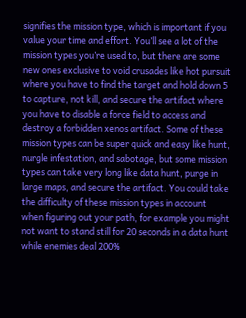signifies the mission type, which is important if you value your time and effort. You’ll see a lot of the mission types you’re used to, but there are some new ones exclusive to void crusades like hot pursuit where you have to find the target and hold down 5 to capture, not kill, and secure the artifact where you have to disable a force field to access and destroy a forbidden xenos artifact. Some of these mission types can be super quick and easy like hunt, nurgle infestation, and sabotage, but some mission types can take very long like data hunt, purge in large maps, and secure the artifact. You could take the difficulty of these mission types in account when figuring out your path, for example you might not want to stand still for 20 seconds in a data hunt while enemies deal 200%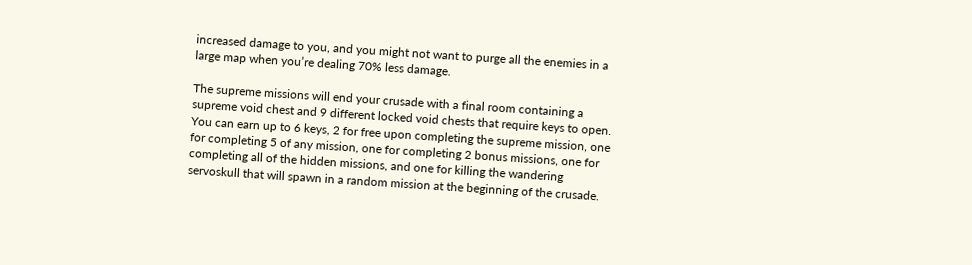increased damage to you, and you might not want to purge all the enemies in a large map when you’re dealing 70% less damage.

The supreme missions will end your crusade with a final room containing a supreme void chest and 9 different locked void chests that require keys to open. You can earn up to 6 keys, 2 for free upon completing the supreme mission, one for completing 5 of any mission, one for completing 2 bonus missions, one for completing all of the hidden missions, and one for killing the wandering servoskull that will spawn in a random mission at the beginning of the crusade.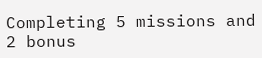Completing 5 missions and 2 bonus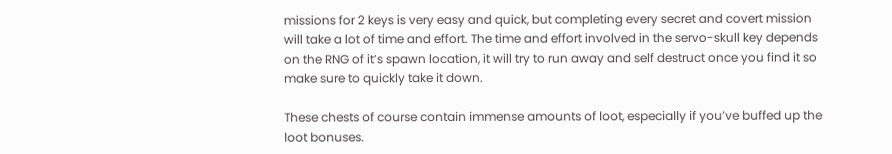missions for 2 keys is very easy and quick, but completing every secret and covert mission will take a lot of time and effort. The time and effort involved in the servo-skull key depends on the RNG of it’s spawn location, it will try to run away and self destruct once you find it so make sure to quickly take it down.

These chests of course contain immense amounts of loot, especially if you’ve buffed up the loot bonuses.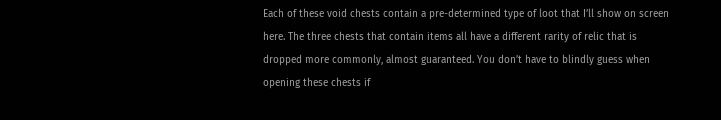Each of these void chests contain a pre-determined type of loot that I’ll show on screen here. The three chests that contain items all have a different rarity of relic that is dropped more commonly, almost guaranteed. You don’t have to blindly guess when opening these chests if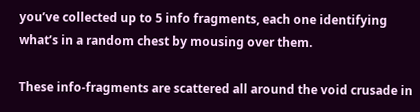you’ve collected up to 5 info fragments, each one identifying what’s in a random chest by mousing over them.

These info-fragments are scattered all around the void crusade in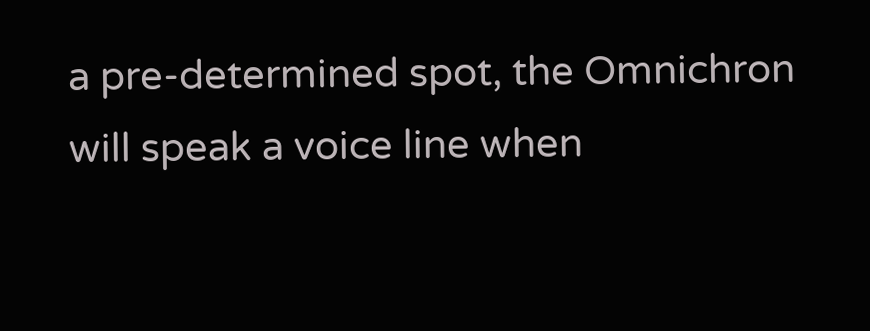a pre-determined spot, the Omnichron will speak a voice line when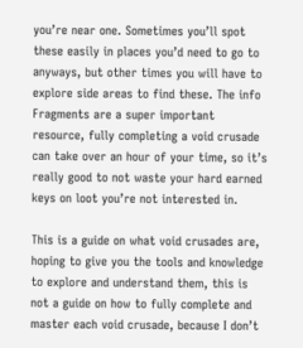you’re near one. Sometimes you’ll spot these easily in places you’d need to go to anyways, but other times you will have to explore side areas to find these. The info Fragments are a super important resource, fully completing a void crusade can take over an hour of your time, so it’s really good to not waste your hard earned keys on loot you’re not interested in.

This is a guide on what void crusades are, hoping to give you the tools and knowledge to explore and understand them, this is not a guide on how to fully complete and master each void crusade, because I don’t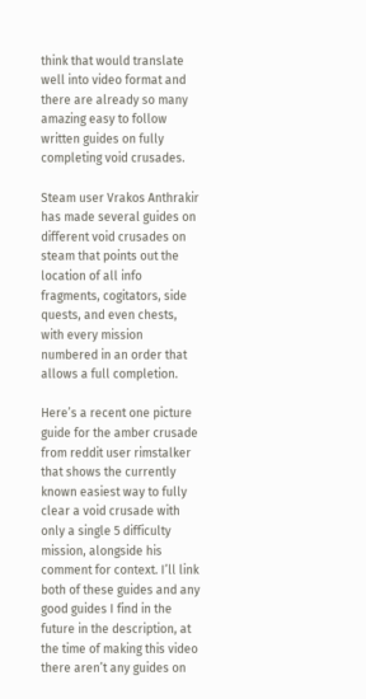think that would translate well into video format and there are already so many amazing easy to follow written guides on fully completing void crusades.

Steam user Vrakos Anthrakir has made several guides on different void crusades on steam that points out the location of all info fragments, cogitators, side quests, and even chests, with every mission numbered in an order that allows a full completion.

Here’s a recent one picture guide for the amber crusade from reddit user rimstalker that shows the currently known easiest way to fully clear a void crusade with only a single 5 difficulty mission, alongside his comment for context. I’ll link both of these guides and any good guides I find in the future in the description, at the time of making this video there aren’t any guides on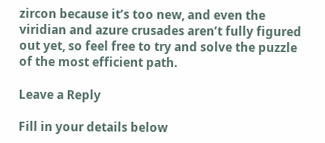zircon because it’s too new, and even the viridian and azure crusades aren’t fully figured out yet, so feel free to try and solve the puzzle of the most efficient path.

Leave a Reply

Fill in your details below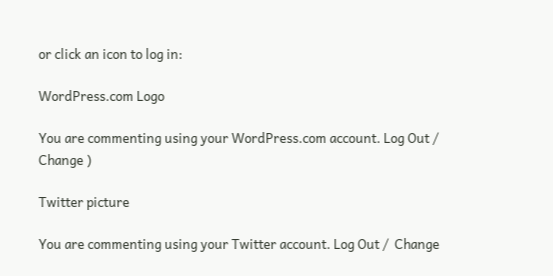or click an icon to log in:

WordPress.com Logo

You are commenting using your WordPress.com account. Log Out /  Change )

Twitter picture

You are commenting using your Twitter account. Log Out /  Change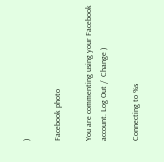)

Facebook photo

You are commenting using your Facebook account. Log Out /  Change )

Connecting to %s